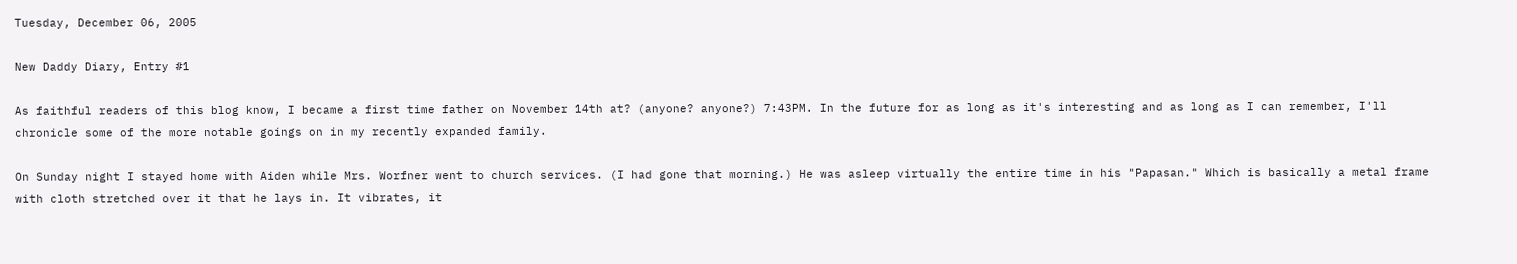Tuesday, December 06, 2005

New Daddy Diary, Entry #1

As faithful readers of this blog know, I became a first time father on November 14th at? (anyone? anyone?) 7:43PM. In the future for as long as it's interesting and as long as I can remember, I'll chronicle some of the more notable goings on in my recently expanded family.

On Sunday night I stayed home with Aiden while Mrs. Worfner went to church services. (I had gone that morning.) He was asleep virtually the entire time in his "Papasan." Which is basically a metal frame with cloth stretched over it that he lays in. It vibrates, it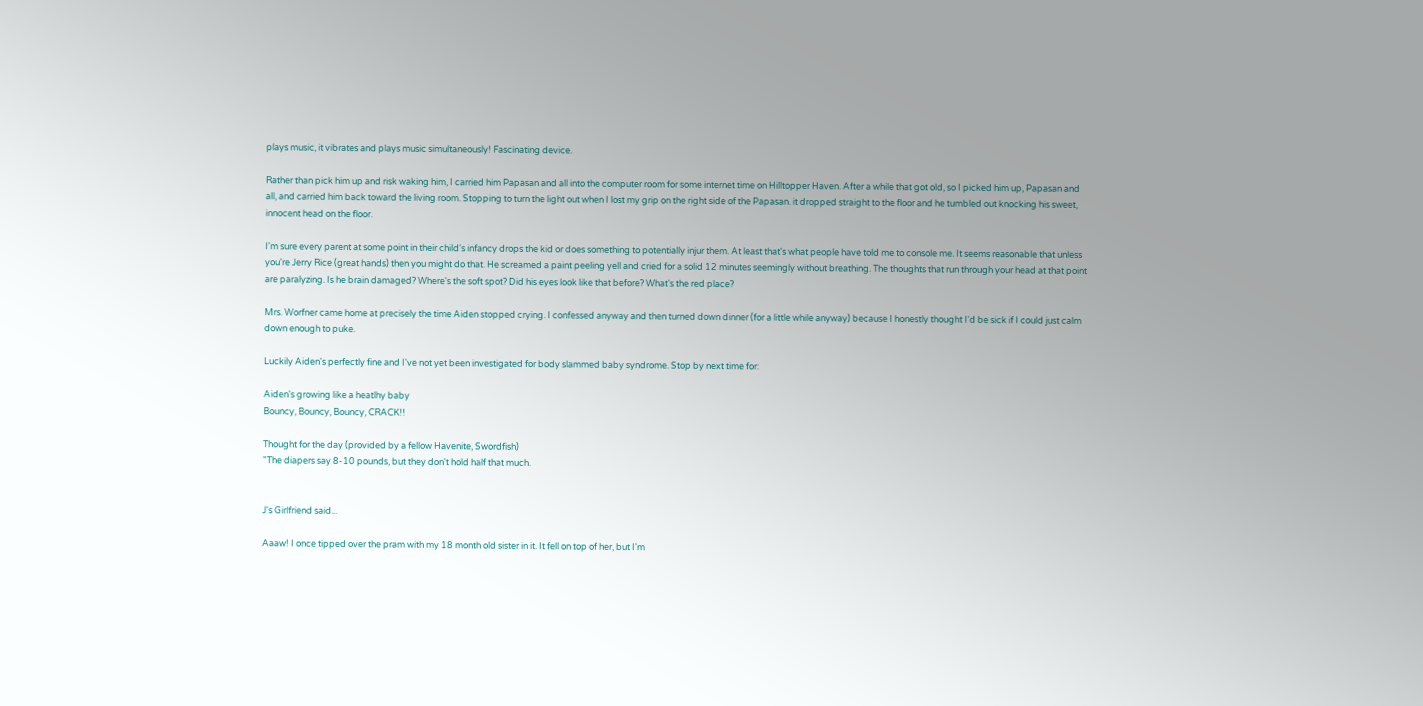plays music, it vibrates and plays music simultaneously! Fascinating device.

Rather than pick him up and risk waking him, I carried him Papasan and all into the computer room for some internet time on Hilltopper Haven. After a while that got old, so I picked him up, Papasan and all, and carried him back toward the living room. Stopping to turn the light out when I lost my grip on the right side of the Papasan. it dropped straight to the floor and he tumbled out knocking his sweet, innocent head on the floor.

I'm sure every parent at some point in their child's infancy drops the kid or does something to potentially injur them. At least that's what people have told me to console me. It seems reasonable that unless you're Jerry Rice (great hands) then you might do that. He screamed a paint peeling yell and cried for a solid 12 minutes seemingly without breathing. The thoughts that run through your head at that point are paralyzing. Is he brain damaged? Where's the soft spot? Did his eyes look like that before? What's the red place?

Mrs. Worfner came home at precisely the time Aiden stopped crying. I confessed anyway and then turned down dinner (for a little while anyway) because I honestly thought I'd be sick if I could just calm down enough to puke.

Luckily Aiden's perfectly fine and I've not yet been investigated for body slammed baby syndrome. Stop by next time for:

Aiden's growing like a heatlhy baby
Bouncy, Bouncy, Bouncy, CRACK!!

Thought for the day (provided by a fellow Havenite, Swordfish)
"The diapers say 8-10 pounds, but they don't hold half that much.


J's Girlfriend said...

Aaaw! I once tipped over the pram with my 18 month old sister in it. It fell on top of her, but I'm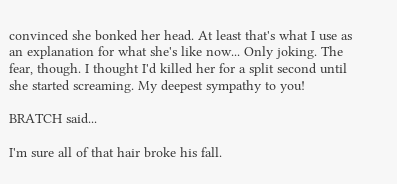convinced she bonked her head. At least that's what I use as an explanation for what she's like now... Only joking. The fear, though. I thought I'd killed her for a split second until she started screaming. My deepest sympathy to you!

BRATCH said...

I'm sure all of that hair broke his fall.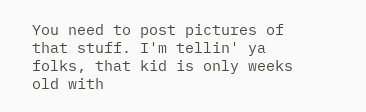You need to post pictures of that stuff. I'm tellin' ya folks, that kid is only weeks old with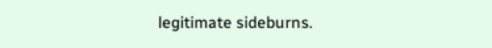legitimate sideburns.